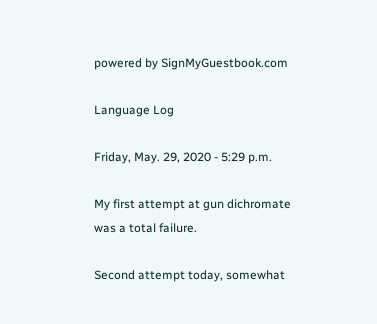powered by SignMyGuestbook.com

Language Log

Friday, May. 29, 2020 - 5:29 p.m.

My first attempt at gun dichromate was a total failure.

Second attempt today, somewhat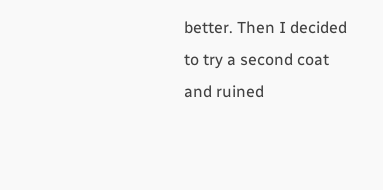better. Then I decided to try a second coat and ruined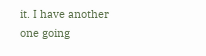it. I have another one going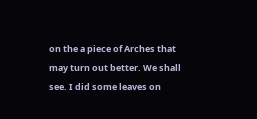on the a piece of Arches that may turn out better. We shall see. I did some leaves on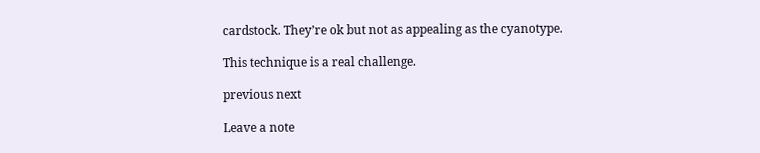cardstock. They’re ok but not as appealing as the cyanotype.

This technique is a real challenge.

previous next

Leave a note